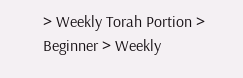> Weekly Torah Portion > Beginner > Weekly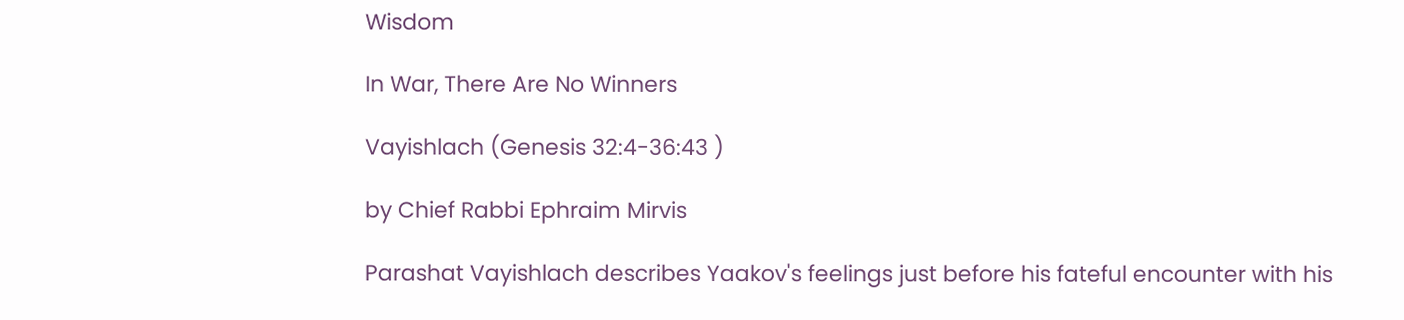Wisdom

In War, There Are No Winners

Vayishlach (Genesis 32:4-36:43 )

by Chief Rabbi Ephraim Mirvis

Parashat Vayishlach describes Yaakov's feelings just before his fateful encounter with his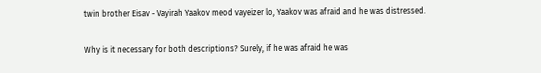twin brother Eisav - Vayirah Yaakov meod vayeizer lo, Yaakov was afraid and he was distressed.

Why is it necessary for both descriptions? Surely, if he was afraid he was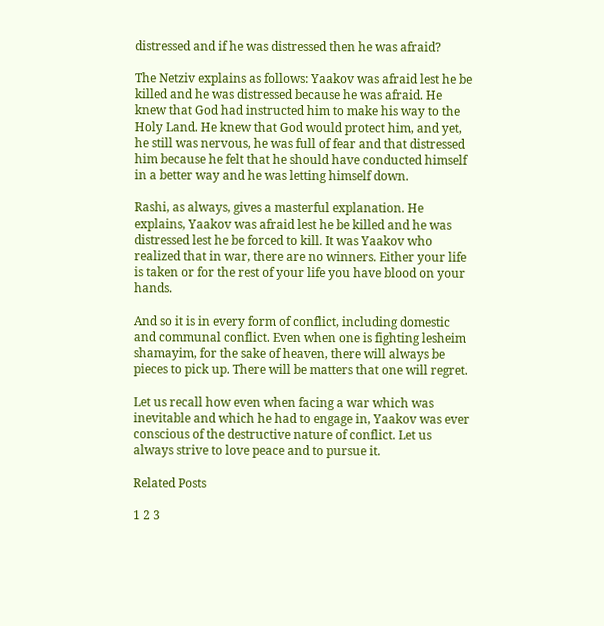distressed and if he was distressed then he was afraid?

The Netziv explains as follows: Yaakov was afraid lest he be killed and he was distressed because he was afraid. He knew that God had instructed him to make his way to the Holy Land. He knew that God would protect him, and yet, he still was nervous, he was full of fear and that distressed him because he felt that he should have conducted himself in a better way and he was letting himself down.

Rashi, as always, gives a masterful explanation. He explains, Yaakov was afraid lest he be killed and he was distressed lest he be forced to kill. It was Yaakov who realized that in war, there are no winners. Either your life is taken or for the rest of your life you have blood on your hands.

And so it is in every form of conflict, including domestic and communal conflict. Even when one is fighting lesheim shamayim, for the sake of heaven, there will always be pieces to pick up. There will be matters that one will regret.

Let us recall how even when facing a war which was inevitable and which he had to engage in, Yaakov was ever conscious of the destructive nature of conflict. Let us always strive to love peace and to pursue it.

Related Posts

1 2 3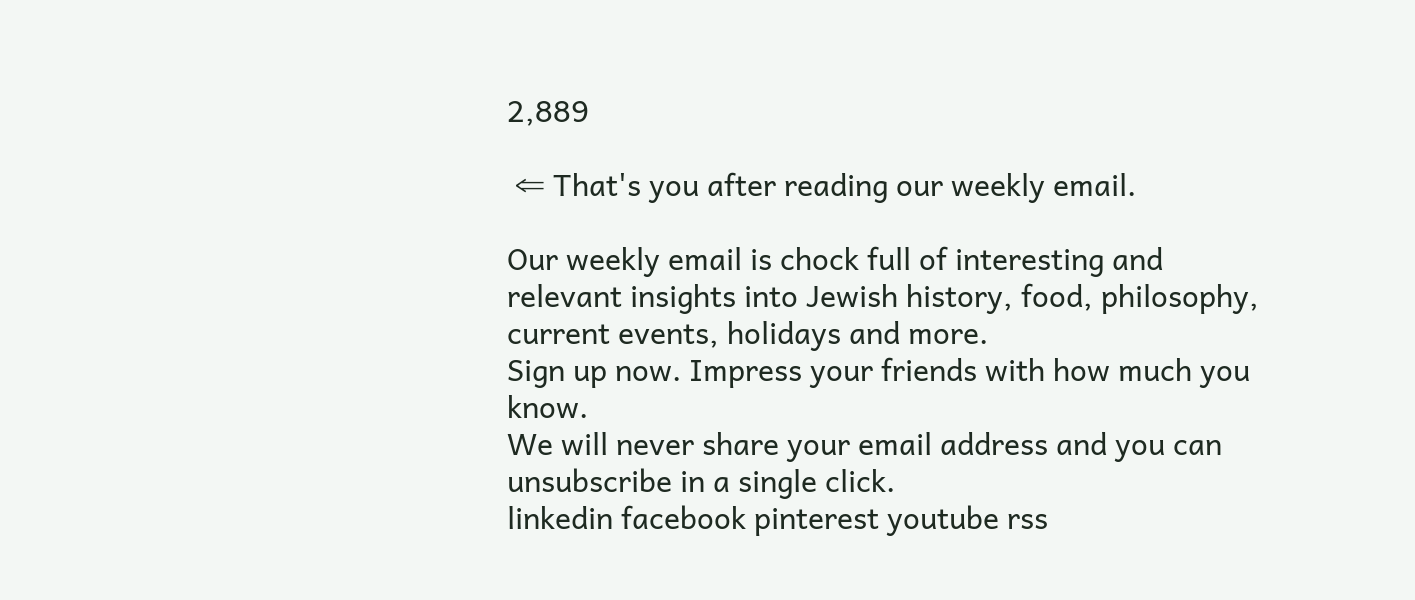2,889

 ⇐ That's you after reading our weekly email.

Our weekly email is chock full of interesting and relevant insights into Jewish history, food, philosophy, current events, holidays and more.
Sign up now. Impress your friends with how much you know.
We will never share your email address and you can unsubscribe in a single click.
linkedin facebook pinterest youtube rss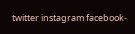twitter instagram facebook-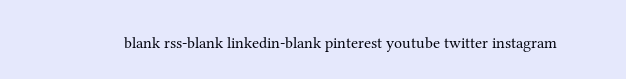blank rss-blank linkedin-blank pinterest youtube twitter instagram